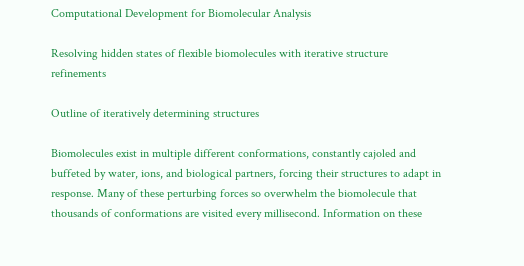Computational Development for Biomolecular Analysis

Resolving hidden states of flexible biomolecules with iterative structure refinements

Outline of iteratively determining structures

Biomolecules exist in multiple different conformations, constantly cajoled and buffeted by water, ions, and biological partners, forcing their structures to adapt in response. Many of these perturbing forces so overwhelm the biomolecule that thousands of conformations are visited every millisecond. Information on these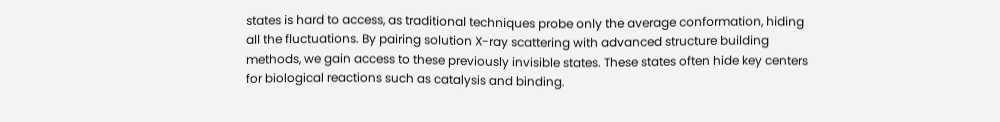states is hard to access, as traditional techniques probe only the average conformation, hiding all the fluctuations. By pairing solution X-ray scattering with advanced structure building methods, we gain access to these previously invisible states. These states often hide key centers for biological reactions such as catalysis and binding.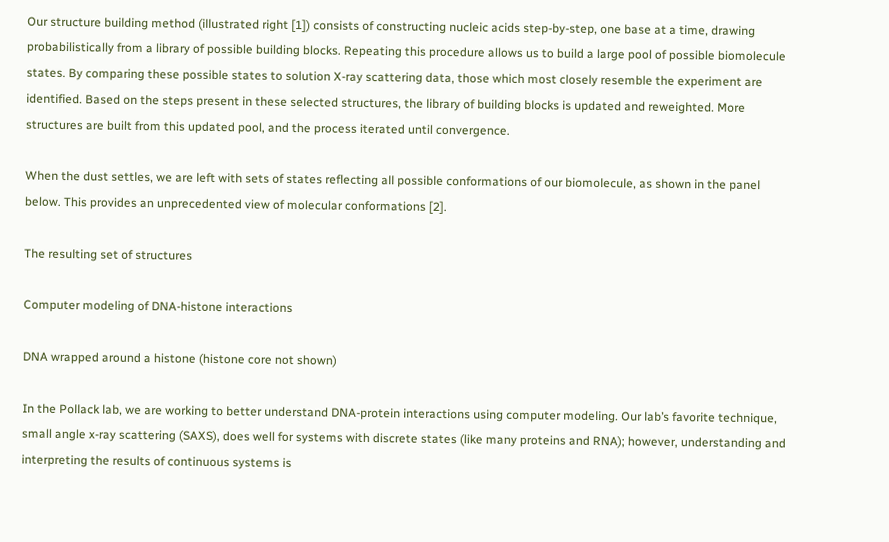Our structure building method (illustrated right [1]) consists of constructing nucleic acids step-by-step, one base at a time, drawing probabilistically from a library of possible building blocks. Repeating this procedure allows us to build a large pool of possible biomolecule states. By comparing these possible states to solution X-ray scattering data, those which most closely resemble the experiment are identified. Based on the steps present in these selected structures, the library of building blocks is updated and reweighted. More structures are built from this updated pool, and the process iterated until convergence.

When the dust settles, we are left with sets of states reflecting all possible conformations of our biomolecule, as shown in the panel below. This provides an unprecedented view of molecular conformations [2].

The resulting set of structures

Computer modeling of DNA-histone interactions

DNA wrapped around a histone (histone core not shown)

In the Pollack lab, we are working to better understand DNA-protein interactions using computer modeling. Our lab’s favorite technique, small angle x-ray scattering (SAXS), does well for systems with discrete states (like many proteins and RNA); however, understanding and interpreting the results of continuous systems is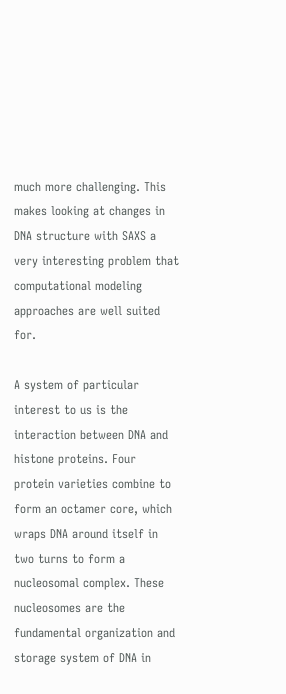much more challenging. This makes looking at changes in DNA structure with SAXS a very interesting problem that computational modeling approaches are well suited for.

A system of particular interest to us is the interaction between DNA and histone proteins. Four protein varieties combine to form an octamer core, which wraps DNA around itself in two turns to form a nucleosomal complex. These nucleosomes are the fundamental organization and storage system of DNA in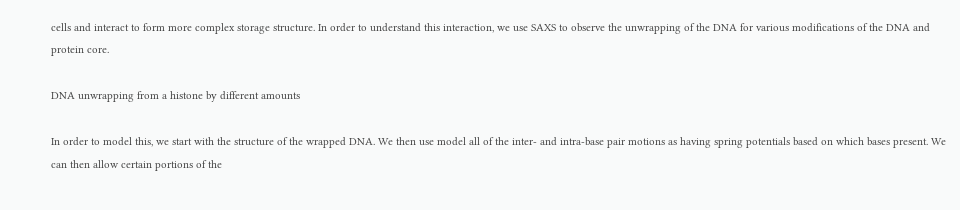cells and interact to form more complex storage structure. In order to understand this interaction, we use SAXS to observe the unwrapping of the DNA for various modifications of the DNA and protein core.

DNA unwrapping from a histone by different amounts

In order to model this, we start with the structure of the wrapped DNA. We then use model all of the inter- and intra-base pair motions as having spring potentials based on which bases present. We can then allow certain portions of the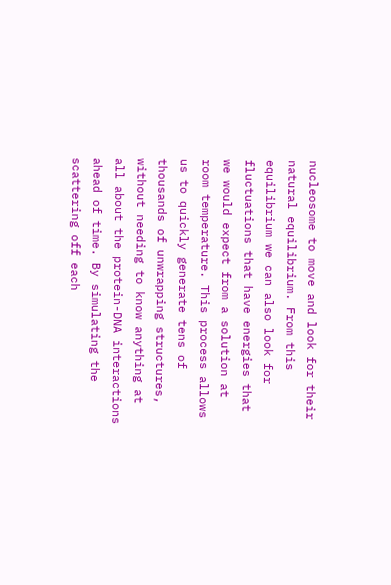nucleosome to move and look for their natural equilibrium. From this equilibrium we can also look for fluctuations that have energies that we would expect from a solution at room temperature. This process allows us to quickly generate tens of thousands of unwrapping structures, without needing to know anything at all about the protein-DNA interactions ahead of time. By simulating the scattering off each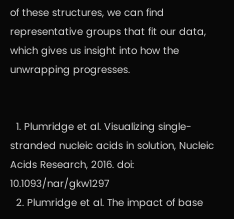of these structures, we can find representative groups that fit our data, which gives us insight into how the unwrapping progresses.


  1. Plumridge et al. Visualizing single-stranded nucleic acids in solution, Nucleic Acids Research, 2016. doi: 10.1093/nar/gkw1297
  2. Plumridge et al. The impact of base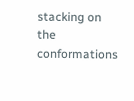stacking on the conformations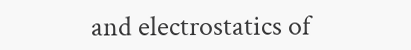and electrostatics of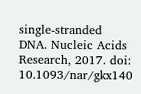single-stranded DNA. Nucleic Acids Research, 2017. doi: 10.1093/nar/gkx140